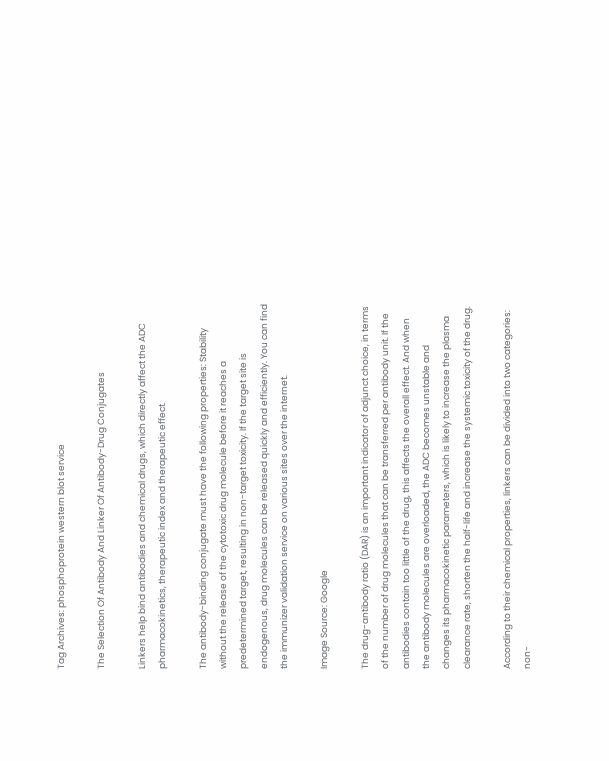Tag Archives: phosphoprotein western blot service

The Selection Of Antibody And Linker Of Antibody-Drug Conjugates

Linkers help bind antibodies and chemical drugs, which directly affect the ADC pharmacokinetics, therapeutic index and therapeutic effect.

The antibody-binding conjugate must have the following properties: Stability without the release of the cytotoxic drug molecule before it reaches a predetermined target, resulting in non-target toxicity. If the target site is endogenous, drug molecules can be released quickly and efficiently. You can find the immunizer validation service on various sites over the internet.

Image Source: Google

The drug-antibody ratio (DAR) is an important indicator of adjunct choice, in terms of the number of drug molecules that can be transferred per antibody unit. If the antibodies contain too little of the drug, this affects the overall effect. And when the antibody molecules are overloaded, the ADC becomes unstable and changes its pharmacokinetic parameters, which is likely to increase the plasma clearance rate, shorten the half-life and increase the systemic toxicity of the drug.

According to their chemical properties, linkers can be divided into two categories: non-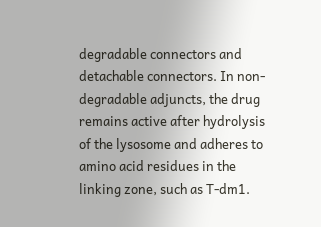degradable connectors and detachable connectors. In non-degradable adjuncts, the drug remains active after hydrolysis of the lysosome and adheres to amino acid residues in the linking zone, such as T-dm1.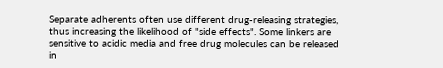Separate adherents often use different drug-releasing strategies, thus increasing the likelihood of "side effects". Some linkers are sensitive to acidic media and free drug molecules can be released in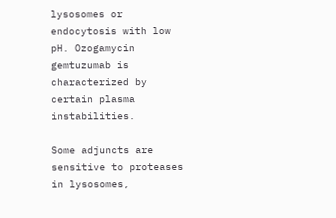lysosomes or endocytosis with low pH. Ozogamycin gemtuzumab is characterized by certain plasma instabilities.

Some adjuncts are sensitive to proteases in lysosomes,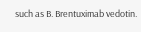such as B. Brentuximab vedotin.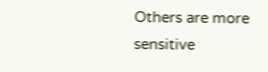Others are more sensitive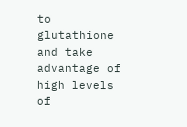to glutathione and take advantage of high levels of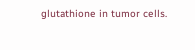glutathione in tumor cells.